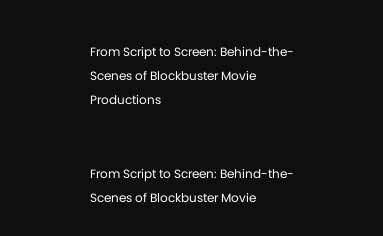From Script to Screen: Behind-the-Scenes of Blockbuster Movie Productions


From Script to Screen: Behind-the-Scenes of Blockbuster Movie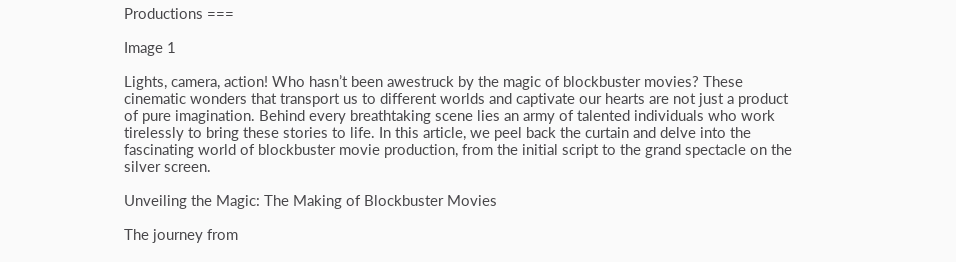Productions ===

Image 1

Lights, camera, action! Who hasn’t been awestruck by the magic of blockbuster movies? These cinematic wonders that transport us to different worlds and captivate our hearts are not just a product of pure imagination. Behind every breathtaking scene lies an army of talented individuals who work tirelessly to bring these stories to life. In this article, we peel back the curtain and delve into the fascinating world of blockbuster movie production, from the initial script to the grand spectacle on the silver screen.

Unveiling the Magic: The Making of Blockbuster Movies

The journey from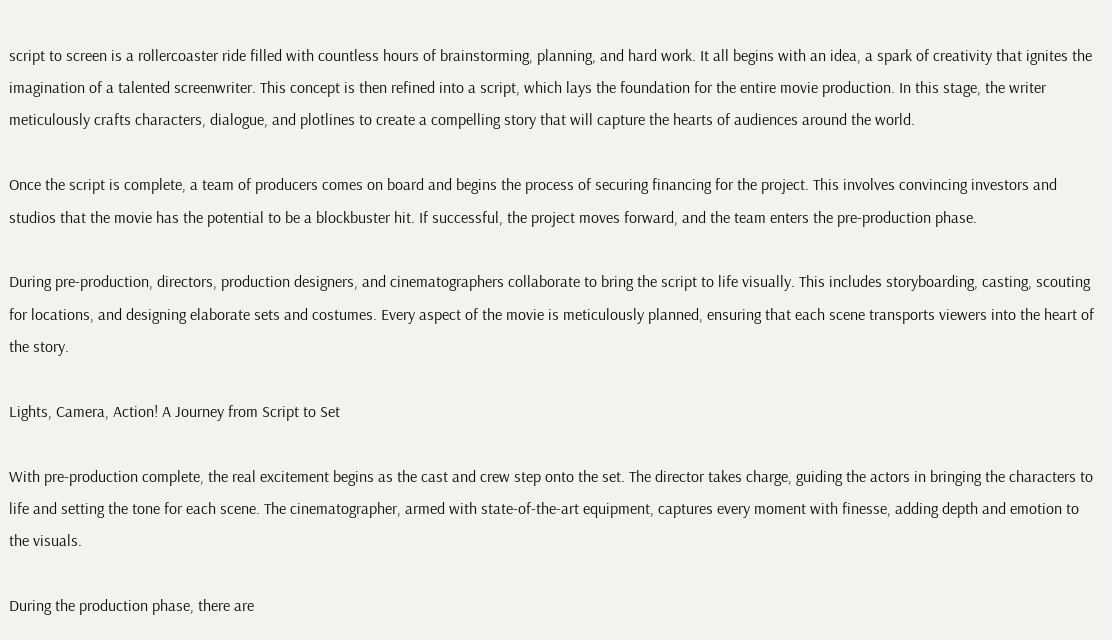script to screen is a rollercoaster ride filled with countless hours of brainstorming, planning, and hard work. It all begins with an idea, a spark of creativity that ignites the imagination of a talented screenwriter. This concept is then refined into a script, which lays the foundation for the entire movie production. In this stage, the writer meticulously crafts characters, dialogue, and plotlines to create a compelling story that will capture the hearts of audiences around the world.

Once the script is complete, a team of producers comes on board and begins the process of securing financing for the project. This involves convincing investors and studios that the movie has the potential to be a blockbuster hit. If successful, the project moves forward, and the team enters the pre-production phase.

During pre-production, directors, production designers, and cinematographers collaborate to bring the script to life visually. This includes storyboarding, casting, scouting for locations, and designing elaborate sets and costumes. Every aspect of the movie is meticulously planned, ensuring that each scene transports viewers into the heart of the story.

Lights, Camera, Action! A Journey from Script to Set

With pre-production complete, the real excitement begins as the cast and crew step onto the set. The director takes charge, guiding the actors in bringing the characters to life and setting the tone for each scene. The cinematographer, armed with state-of-the-art equipment, captures every moment with finesse, adding depth and emotion to the visuals.

During the production phase, there are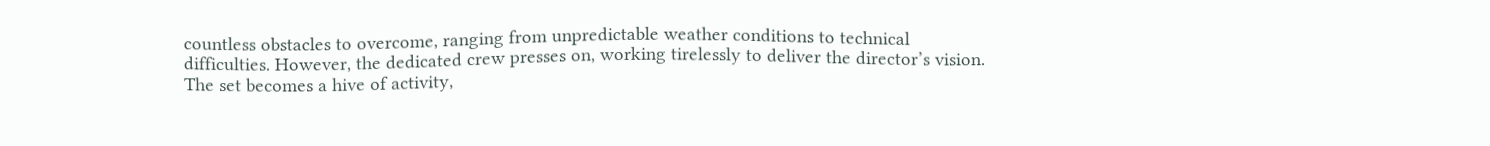countless obstacles to overcome, ranging from unpredictable weather conditions to technical difficulties. However, the dedicated crew presses on, working tirelessly to deliver the director’s vision. The set becomes a hive of activity,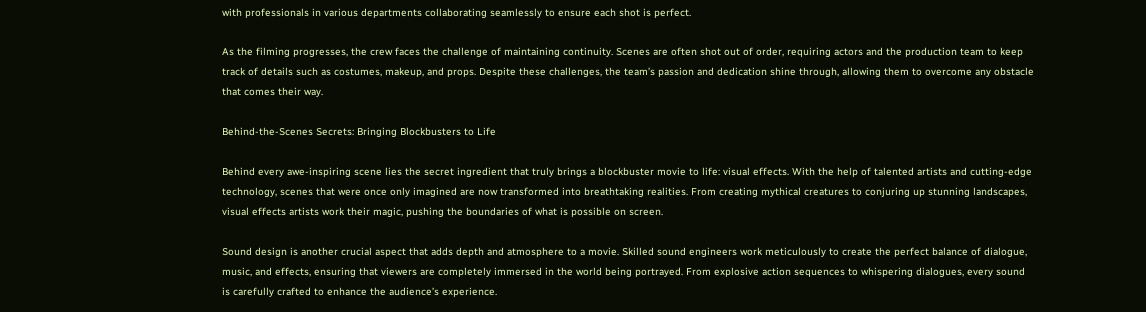with professionals in various departments collaborating seamlessly to ensure each shot is perfect.

As the filming progresses, the crew faces the challenge of maintaining continuity. Scenes are often shot out of order, requiring actors and the production team to keep track of details such as costumes, makeup, and props. Despite these challenges, the team’s passion and dedication shine through, allowing them to overcome any obstacle that comes their way.

Behind-the-Scenes Secrets: Bringing Blockbusters to Life

Behind every awe-inspiring scene lies the secret ingredient that truly brings a blockbuster movie to life: visual effects. With the help of talented artists and cutting-edge technology, scenes that were once only imagined are now transformed into breathtaking realities. From creating mythical creatures to conjuring up stunning landscapes, visual effects artists work their magic, pushing the boundaries of what is possible on screen.

Sound design is another crucial aspect that adds depth and atmosphere to a movie. Skilled sound engineers work meticulously to create the perfect balance of dialogue, music, and effects, ensuring that viewers are completely immersed in the world being portrayed. From explosive action sequences to whispering dialogues, every sound is carefully crafted to enhance the audience’s experience.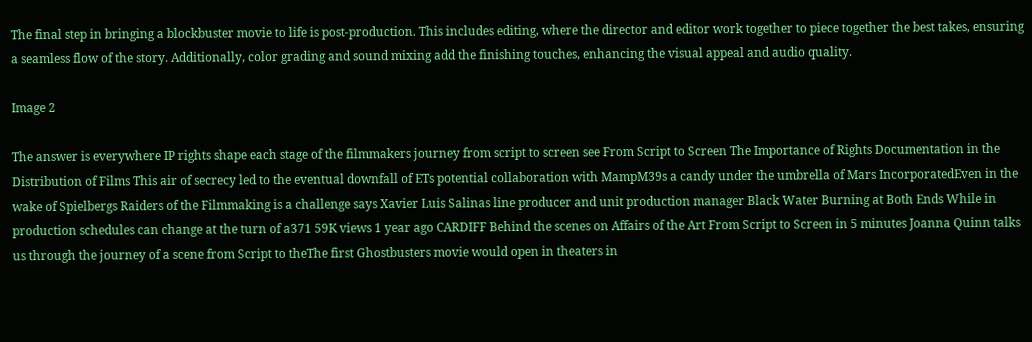The final step in bringing a blockbuster movie to life is post-production. This includes editing, where the director and editor work together to piece together the best takes, ensuring a seamless flow of the story. Additionally, color grading and sound mixing add the finishing touches, enhancing the visual appeal and audio quality.

Image 2

The answer is everywhere IP rights shape each stage of the filmmakers journey from script to screen see From Script to Screen The Importance of Rights Documentation in the Distribution of Films This air of secrecy led to the eventual downfall of ETs potential collaboration with MampM39s a candy under the umbrella of Mars IncorporatedEven in the wake of Spielbergs Raiders of the Filmmaking is a challenge says Xavier Luis Salinas line producer and unit production manager Black Water Burning at Both Ends While in production schedules can change at the turn of a371 59K views 1 year ago CARDIFF Behind the scenes on Affairs of the Art From Script to Screen in 5 minutes Joanna Quinn talks us through the journey of a scene from Script to theThe first Ghostbusters movie would open in theaters in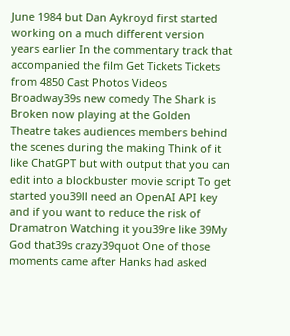June 1984 but Dan Aykroyd first started working on a much different version years earlier In the commentary track that accompanied the film Get Tickets Tickets from 4850 Cast Photos Videos Broadway39s new comedy The Shark is Broken now playing at the Golden Theatre takes audiences members behind the scenes during the making Think of it like ChatGPT but with output that you can edit into a blockbuster movie script To get started you39ll need an OpenAI API key and if you want to reduce the risk of Dramatron Watching it you39re like 39My God that39s crazy39quot One of those moments came after Hanks had asked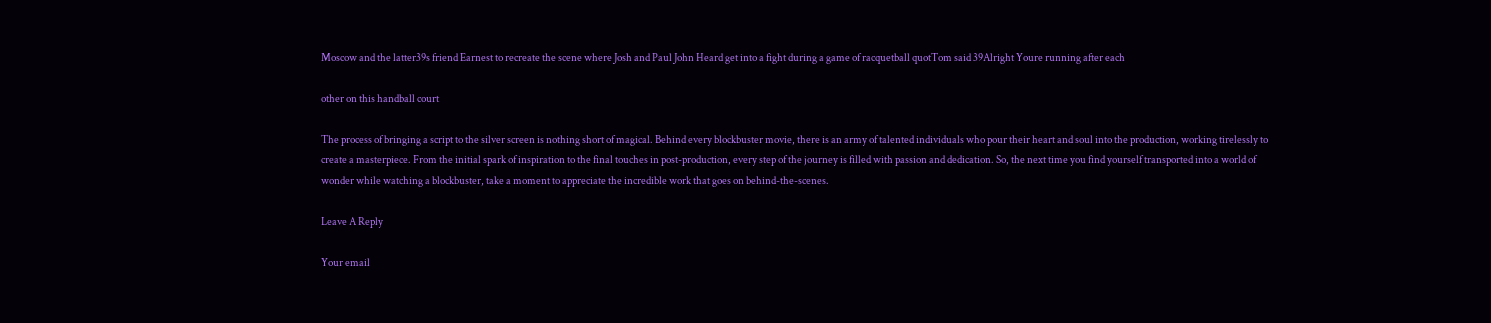Moscow and the latter39s friend Earnest to recreate the scene where Josh and Paul John Heard get into a fight during a game of racquetball quotTom said 39Alright Youre running after each

other on this handball court

The process of bringing a script to the silver screen is nothing short of magical. Behind every blockbuster movie, there is an army of talented individuals who pour their heart and soul into the production, working tirelessly to create a masterpiece. From the initial spark of inspiration to the final touches in post-production, every step of the journey is filled with passion and dedication. So, the next time you find yourself transported into a world of wonder while watching a blockbuster, take a moment to appreciate the incredible work that goes on behind-the-scenes.

Leave A Reply

Your email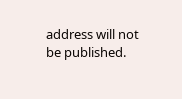address will not be published.